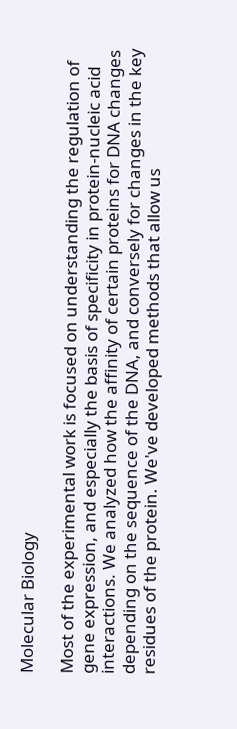Molecular Biology

Most of the experimental work is focused on understanding the regulation of gene expression, and especially the basis of specificity in protein-nucleic acid interactions. We analyzed how the affinity of certain proteins for DNA changes depending on the sequence of the DNA, and conversely for changes in the key residues of the protein. We've developed methods that allow us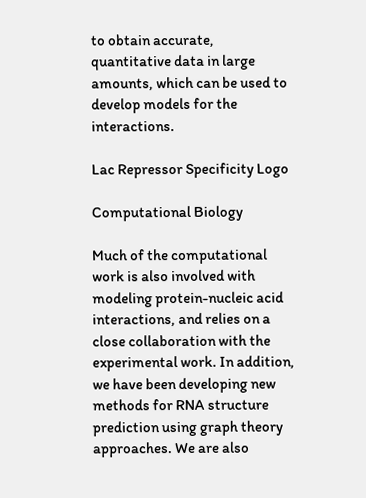to obtain accurate, quantitative data in large amounts, which can be used to develop models for the interactions.

Lac Repressor Specificity Logo

Computational Biology

Much of the computational work is also involved with modeling protein-nucleic acid interactions, and relies on a close collaboration with the experimental work. In addition, we have been developing new methods for RNA structure prediction using graph theory approaches. We are also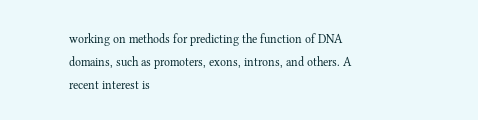working on methods for predicting the function of DNA domains, such as promoters, exons, introns, and others. A recent interest is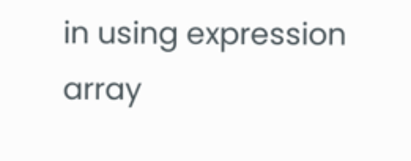in using expression array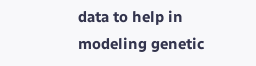data to help in modeling genetic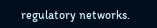regulatory networks.